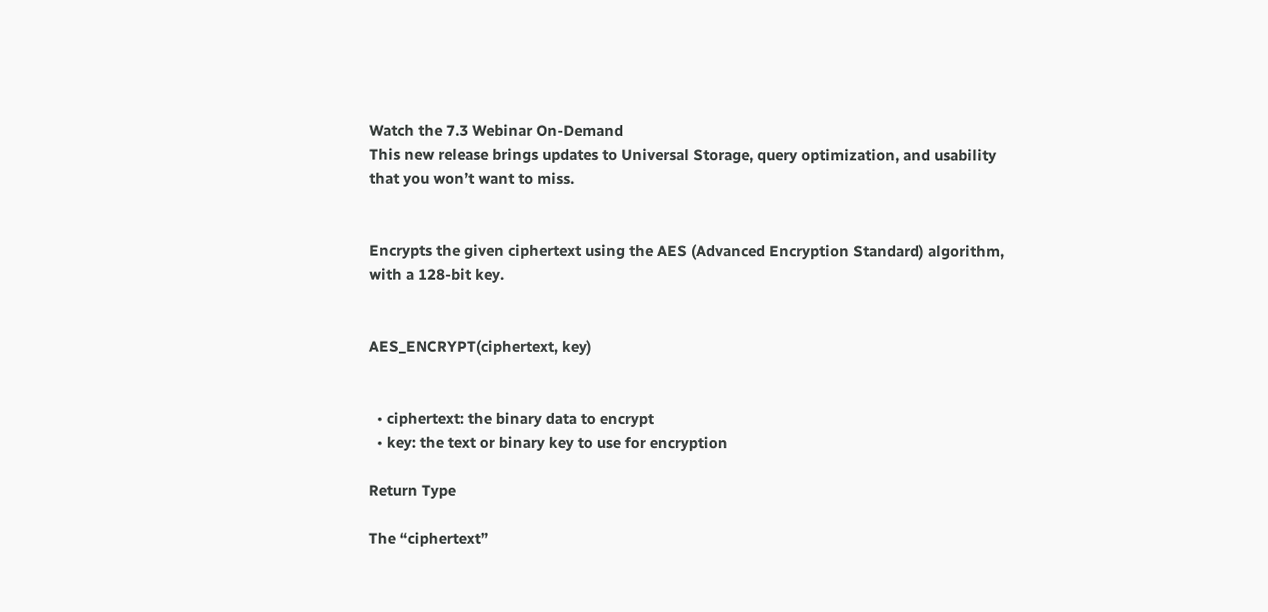Watch the 7.3 Webinar On-Demand
This new release brings updates to Universal Storage, query optimization, and usability that you won’t want to miss.


Encrypts the given ciphertext using the AES (Advanced Encryption Standard) algorithm, with a 128-bit key.


AES_ENCRYPT(ciphertext, key)


  • ciphertext: the binary data to encrypt
  • key: the text or binary key to use for encryption

Return Type

The “ciphertext”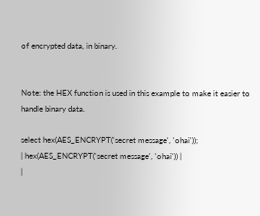of encrypted data, in binary.


Note: the HEX function is used in this example to make it easier to handle binary data.

select hex(AES_ENCRYPT('secret message', 'ohai'));
| hex(AES_ENCRYPT('secret message', 'ohai')) |
|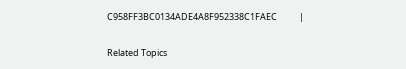C958FF3BC0134ADE4A8F952338C1FAEC           |

Related Topics